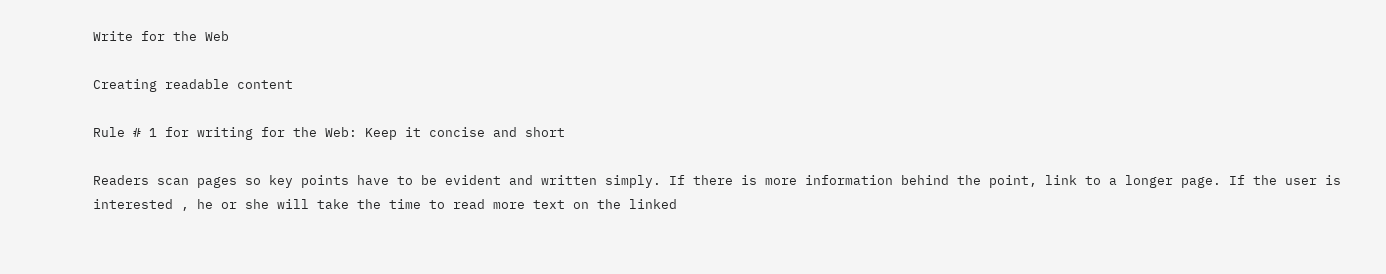Write for the Web

Creating readable content

Rule # 1 for writing for the Web: Keep it concise and short

Readers scan pages so key points have to be evident and written simply. If there is more information behind the point, link to a longer page. If the user is interested , he or she will take the time to read more text on the linked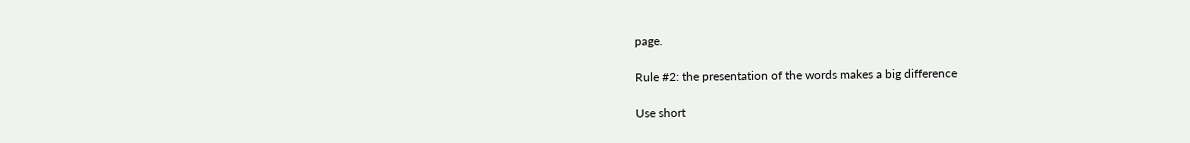page.

Rule #2: the presentation of the words makes a big difference

Use short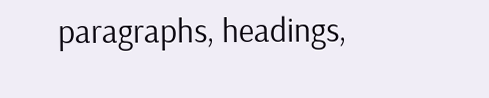paragraphs, headings,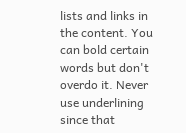lists and links in the content. You can bold certain words but don't overdo it. Never use underlining since that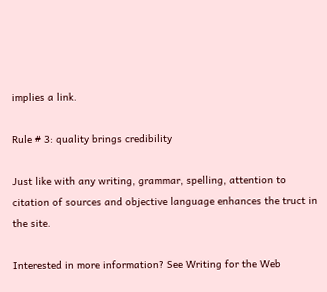implies a link.

Rule # 3: quality brings credibility

Just like with any writing, grammar, spelling, attention to citation of sources and objective language enhances the truct in the site.

Interested in more information? See Writing for the Web